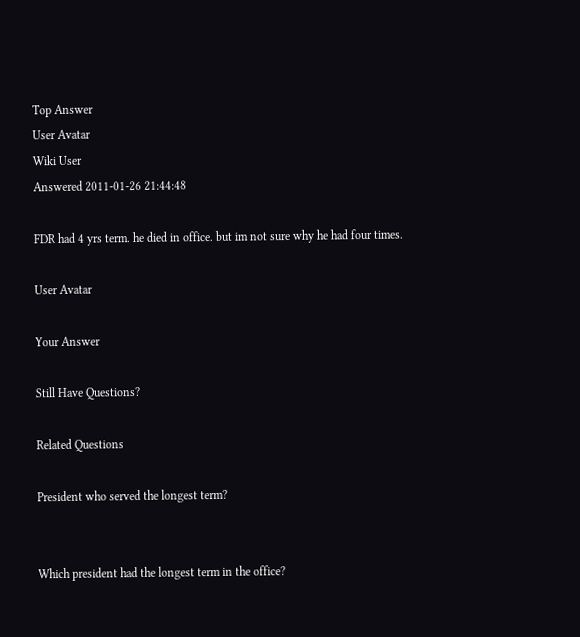Top Answer
User Avatar
Wiki User
Answered 2011-01-26 21:44:48

FDR had 4 yrs term. he died in office. but im not sure why he had four times.

User Avatar

Your Answer

Still Have Questions?

Related Questions

President who served the longest term?


Which president had the longest term in the office?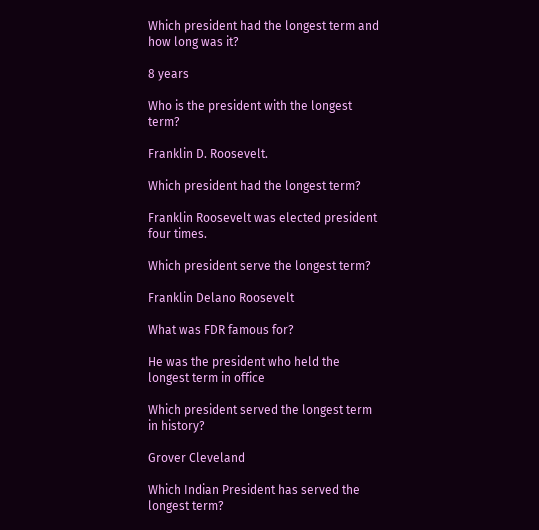Which president had the longest term and how long was it?

8 years

Who is the president with the longest term?

Franklin D. Roosevelt.

Which president had the longest term?

Franklin Roosevelt was elected president four times.

Which president serve the longest term?

Franklin Delano Roosevelt

What was FDR famous for?

He was the president who held the longest term in office

Which president served the longest term in history?

Grover Cleveland

Which Indian President has served the longest term?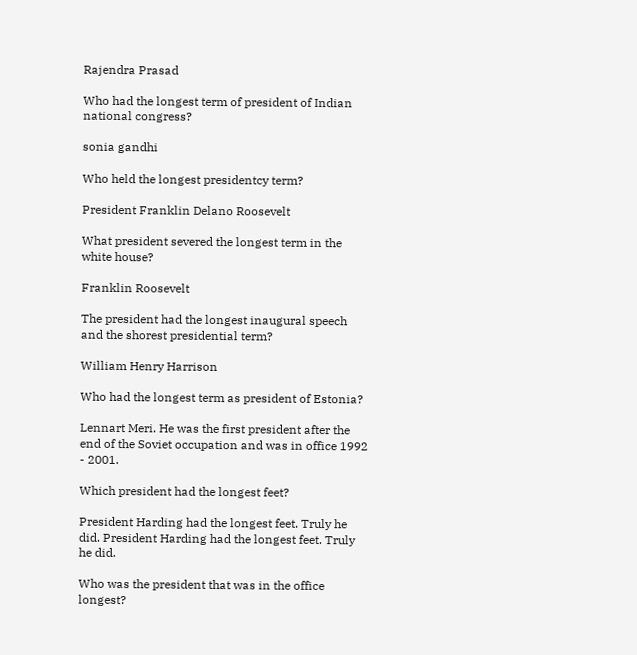Rajendra Prasad

Who had the longest term of president of Indian national congress?

sonia gandhi

Who held the longest presidentcy term?

President Franklin Delano Roosevelt

What president severed the longest term in the white house?

Franklin Roosevelt

The president had the longest inaugural speech and the shorest presidential term?

William Henry Harrison

Who had the longest term as president of Estonia?

Lennart Meri. He was the first president after the end of the Soviet occupation and was in office 1992 - 2001.

Which president had the longest feet?

President Harding had the longest feet. Truly he did. President Harding had the longest feet. Truly he did.

Who was the president that was in the office longest?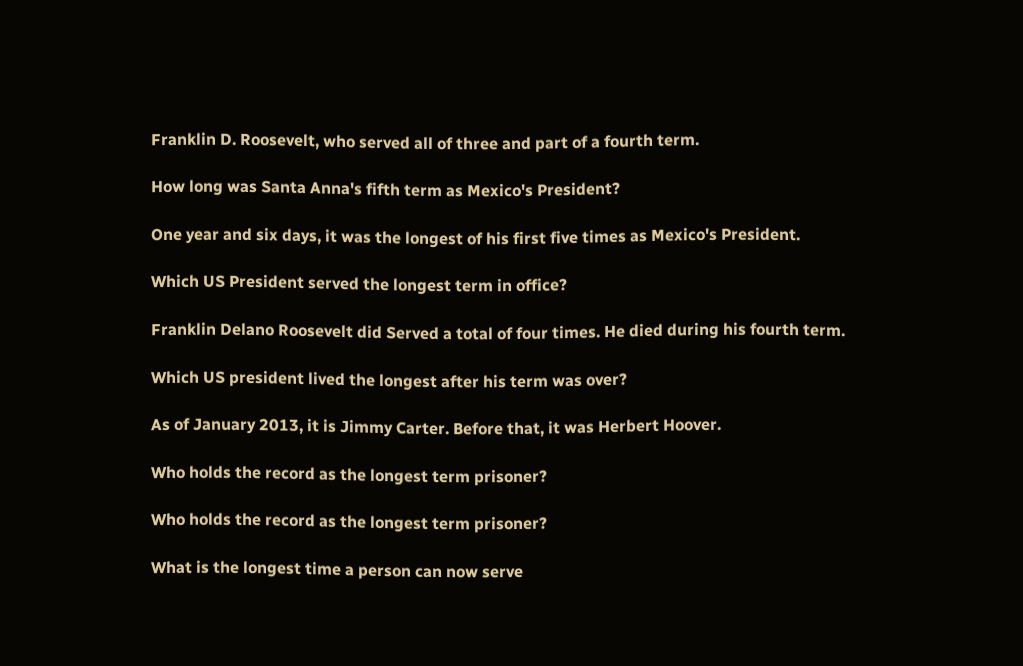Franklin D. Roosevelt, who served all of three and part of a fourth term.

How long was Santa Anna's fifth term as Mexico's President?

One year and six days, it was the longest of his first five times as Mexico's President.

Which US President served the longest term in office?

Franklin Delano Roosevelt did Served a total of four times. He died during his fourth term.

Which US president lived the longest after his term was over?

As of January 2013, it is Jimmy Carter. Before that, it was Herbert Hoover.

Who holds the record as the longest term prisoner?

Who holds the record as the longest term prisoner?

What is the longest time a person can now serve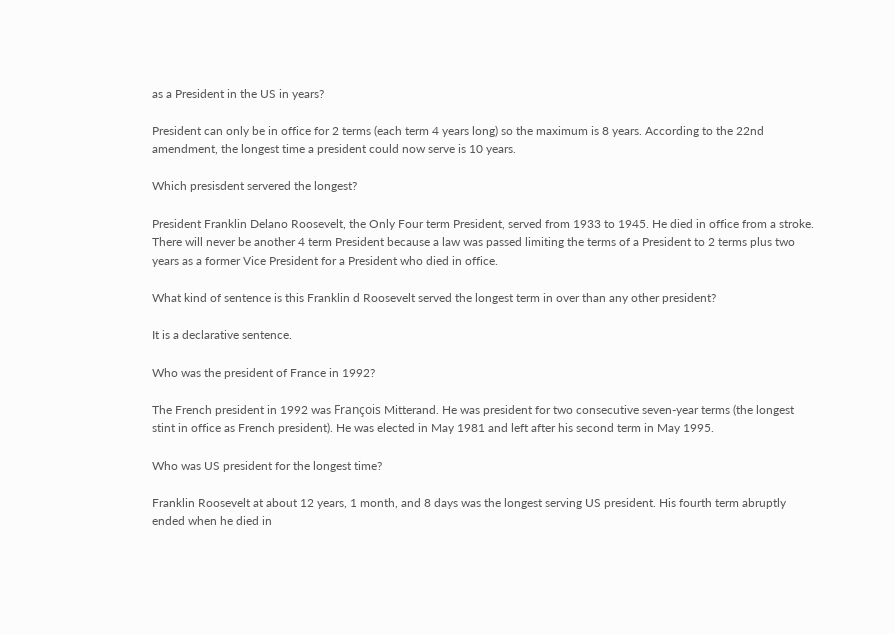as a President in the US in years?

President can only be in office for 2 terms (each term 4 years long) so the maximum is 8 years. According to the 22nd amendment, the longest time a president could now serve is 10 years.

Which presisdent servered the longest?

President Franklin Delano Roosevelt, the Only Four term President, served from 1933 to 1945. He died in office from a stroke. There will never be another 4 term President because a law was passed limiting the terms of a President to 2 terms plus two years as a former Vice President for a President who died in office.

What kind of sentence is this Franklin d Roosevelt served the longest term in over than any other president?

It is a declarative sentence.

Who was the president of France in 1992?

The French president in 1992 was François Mitterand. He was president for two consecutive seven-year terms (the longest stint in office as French president). He was elected in May 1981 and left after his second term in May 1995.

Who was US president for the longest time?

Franklin Roosevelt at about 12 years, 1 month, and 8 days was the longest serving US president. His fourth term abruptly ended when he died in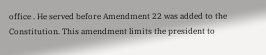office . He served before Amendment 22 was added to the Constitution. This amendment limits the president to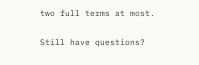two full terms at most.

Still have questions?